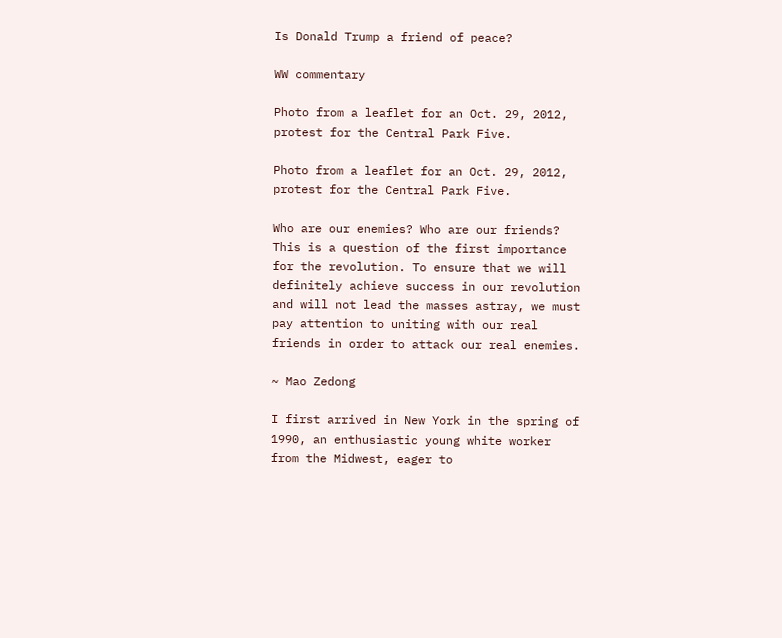Is Donald Trump a friend of peace?

WW commentary

Photo from a leaflet for an Oct. 29, 2012, protest for the Central Park Five.

Photo from a leaflet for an Oct. 29, 2012, protest for the Central Park Five.

Who are our enemies? Who are our friends? This is a question of the first importance for the revolution. To ensure that we will definitely achieve success in our revolution and will not lead the masses astray, we must pay attention to uniting with our real friends in order to attack our real enemies.

~ Mao Zedong

I first arrived in New York in the spring of 1990, an enthusiastic young white worker from the Midwest, eager to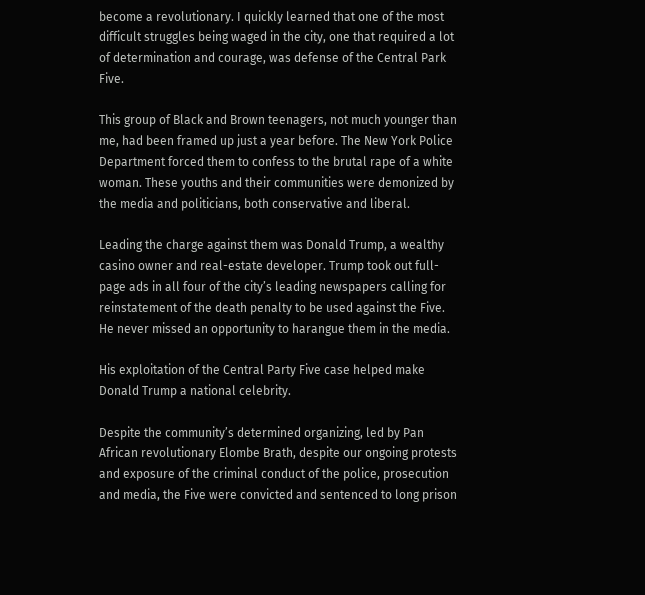become a revolutionary. I quickly learned that one of the most difficult struggles being waged in the city, one that required a lot of determination and courage, was defense of the Central Park Five.

This group of Black and Brown teenagers, not much younger than me, had been framed up just a year before. The New York Police Department forced them to confess to the brutal rape of a white woman. These youths and their communities were demonized by the media and politicians, both conservative and liberal.

Leading the charge against them was Donald Trump, a wealthy casino owner and real-estate developer. Trump took out full-page ads in all four of the city’s leading newspapers calling for reinstatement of the death penalty to be used against the Five. He never missed an opportunity to harangue them in the media.

His exploitation of the Central Party Five case helped make Donald Trump a national celebrity.

Despite the community’s determined organizing, led by Pan African revolutionary Elombe Brath, despite our ongoing protests and exposure of the criminal conduct of the police, prosecution and media, the Five were convicted and sentenced to long prison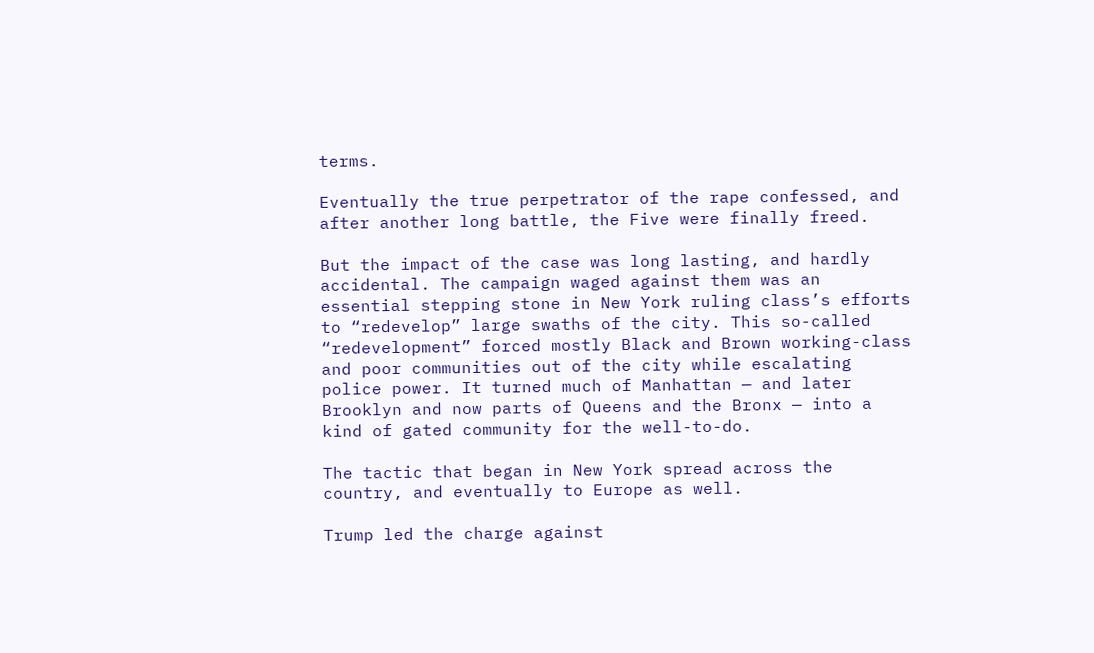terms.

Eventually the true perpetrator of the rape confessed, and after another long battle, the Five were finally freed.

But the impact of the case was long lasting, and hardly accidental. The campaign waged against them was an essential stepping stone in New York ruling class’s efforts to “redevelop” large swaths of the city. This so-called “redevelopment” forced mostly Black and Brown working-class and poor communities out of the city while escalating police power. It turned much of Manhattan — and later Brooklyn and now parts of Queens and the Bronx — into a kind of gated community for the well-to-do.

The tactic that began in New York spread across the country, and eventually to Europe as well.

Trump led the charge against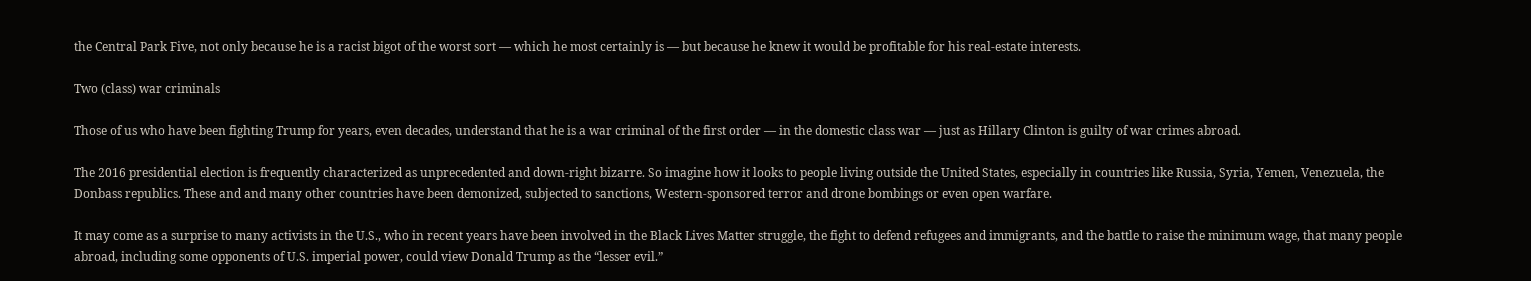the Central Park Five, not only because he is a racist bigot of the worst sort — which he most certainly is — but because he knew it would be profitable for his real-estate interests.

Two (class) war criminals

Those of us who have been fighting Trump for years, even decades, understand that he is a war criminal of the first order — in the domestic class war — just as Hillary Clinton is guilty of war crimes abroad.

The 2016 presidential election is frequently characterized as unprecedented and down-right bizarre. So imagine how it looks to people living outside the United States, especially in countries like Russia, Syria, Yemen, Venezuela, the Donbass republics. These and and many other countries have been demonized, subjected to sanctions, Western-sponsored terror and drone bombings or even open warfare.

It may come as a surprise to many activists in the U.S., who in recent years have been involved in the Black Lives Matter struggle, the fight to defend refugees and immigrants, and the battle to raise the minimum wage, that many people abroad, including some opponents of U.S. imperial power, could view Donald Trump as the “lesser evil.”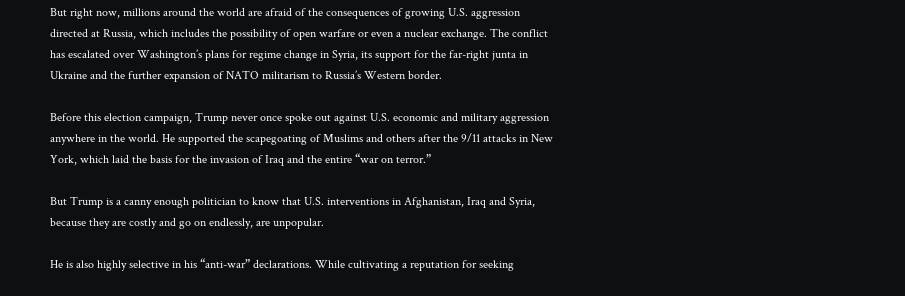But right now, millions around the world are afraid of the consequences of growing U.S. aggression directed at Russia, which includes the possibility of open warfare or even a nuclear exchange. The conflict has escalated over Washington’s plans for regime change in Syria, its support for the far-right junta in Ukraine and the further expansion of NATO militarism to Russia’s Western border.

Before this election campaign, Trump never once spoke out against U.S. economic and military aggression anywhere in the world. He supported the scapegoating of Muslims and others after the 9/11 attacks in New York, which laid the basis for the invasion of Iraq and the entire “war on terror.”

But Trump is a canny enough politician to know that U.S. interventions in Afghanistan, Iraq and Syria, because they are costly and go on endlessly, are unpopular.

He is also highly selective in his “anti-war” declarations. While cultivating a reputation for seeking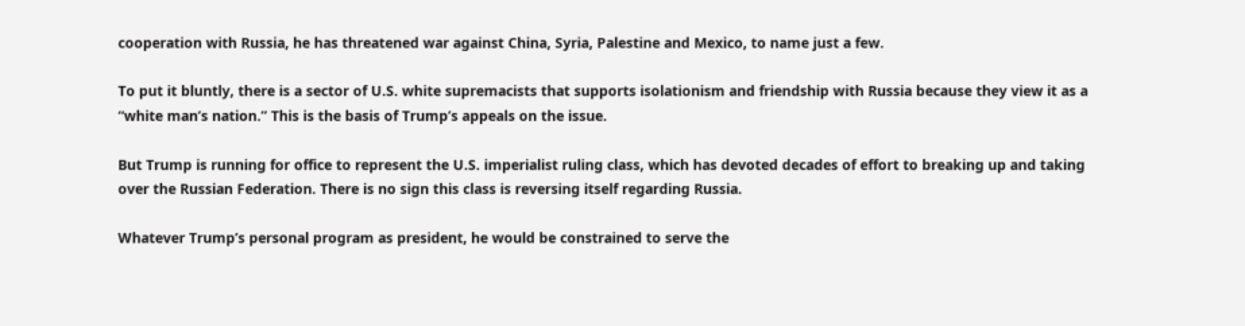cooperation with Russia, he has threatened war against China, Syria, Palestine and Mexico, to name just a few.

To put it bluntly, there is a sector of U.S. white supremacists that supports isolationism and friendship with Russia because they view it as a “white man’s nation.” This is the basis of Trump’s appeals on the issue.

But Trump is running for office to represent the U.S. imperialist ruling class, which has devoted decades of effort to breaking up and taking over the Russian Federation. There is no sign this class is reversing itself regarding Russia.

Whatever Trump’s personal program as president, he would be constrained to serve the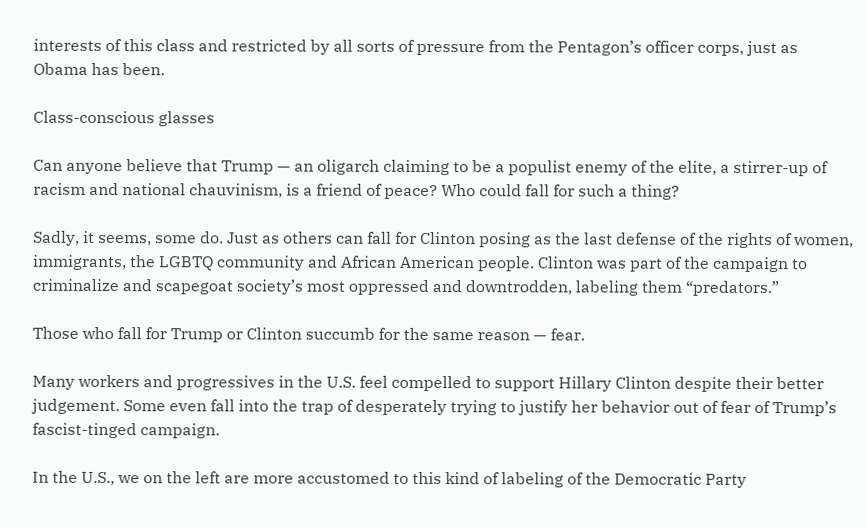interests of this class and restricted by all sorts of pressure from the Pentagon’s officer corps, just as Obama has been.

Class-conscious glasses

Can anyone believe that Trump — an oligarch claiming to be a populist enemy of the elite, a stirrer-up of racism and national chauvinism, is a friend of peace? Who could fall for such a thing?

Sadly, it seems, some do. Just as others can fall for Clinton posing as the last defense of the rights of women, immigrants, the LGBTQ community and African American people. Clinton was part of the campaign to criminalize and scapegoat society’s most oppressed and downtrodden, labeling them “predators.”

Those who fall for Trump or Clinton succumb for the same reason — fear.

Many workers and progressives in the U.S. feel compelled to support Hillary Clinton despite their better judgement. Some even fall into the trap of desperately trying to justify her behavior out of fear of Trump’s fascist-tinged campaign.

In the U.S., we on the left are more accustomed to this kind of labeling of the Democratic Party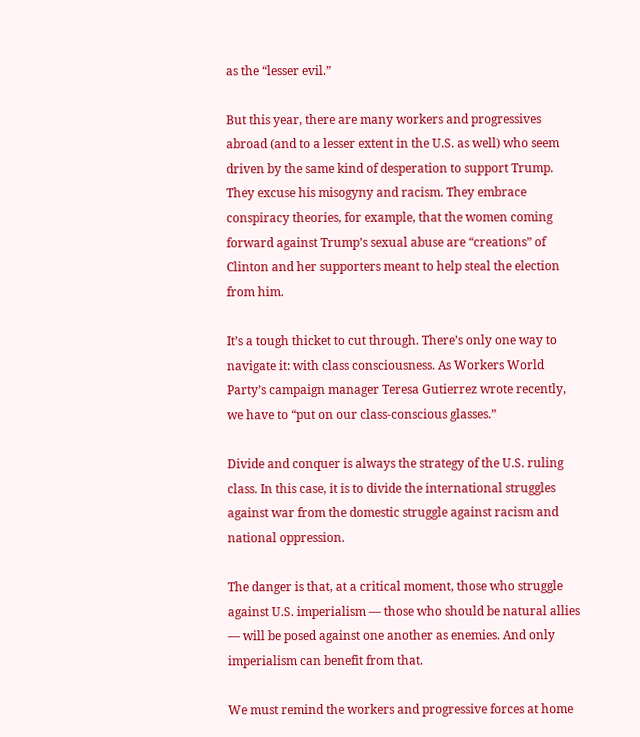as the “lesser evil.”

But this year, there are many workers and progressives abroad (and to a lesser extent in the U.S. as well) who seem driven by the same kind of desperation to support Trump. They excuse his misogyny and racism. They embrace conspiracy theories, for example, that the women coming forward against Trump’s sexual abuse are “creations” of Clinton and her supporters meant to help steal the election from him.

It’s a tough thicket to cut through. There’s only one way to navigate it: with class consciousness. As Workers World Party’s campaign manager Teresa Gutierrez wrote recently, we have to “put on our class-conscious glasses.”

Divide and conquer is always the strategy of the U.S. ruling class. In this case, it is to divide the international struggles against war from the domestic struggle against racism and national oppression.

The danger is that, at a critical moment, those who struggle against U.S. imperialism — those who should be natural allies — will be posed against one another as enemies. And only imperialism can benefit from that.

We must remind the workers and progressive forces at home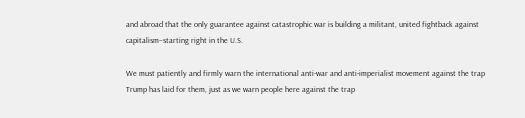and abroad that the only guarantee against catastrophic war is building a militant, united fightback against capitalism–starting right in the U.S.

We must patiently and firmly warn the international anti-war and anti-imperialist movement against the trap Trump has laid for them, just as we warn people here against the trap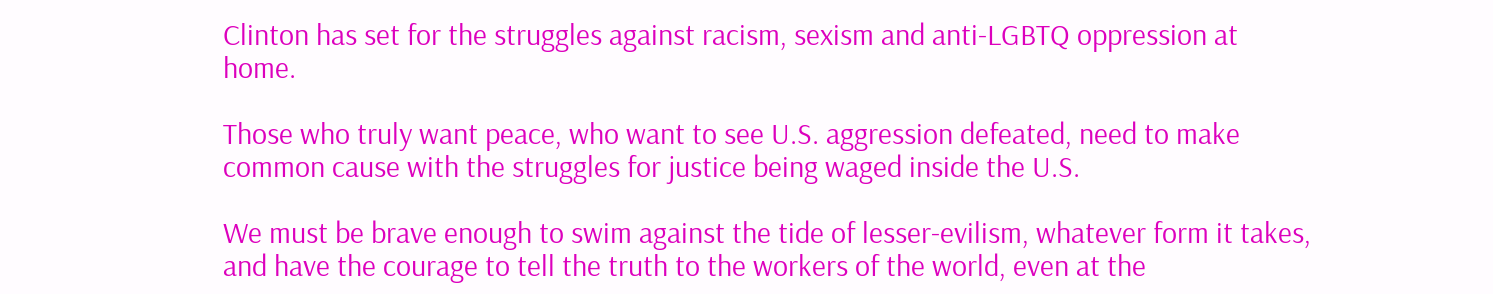Clinton has set for the struggles against racism, sexism and anti-LGBTQ oppression at home.

Those who truly want peace, who want to see U.S. aggression defeated, need to make common cause with the struggles for justice being waged inside the U.S.

We must be brave enough to swim against the tide of lesser-evilism, whatever form it takes, and have the courage to tell the truth to the workers of the world, even at the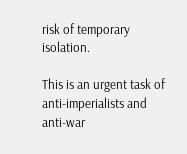risk of temporary isolation.

This is an urgent task of anti-imperialists and anti-war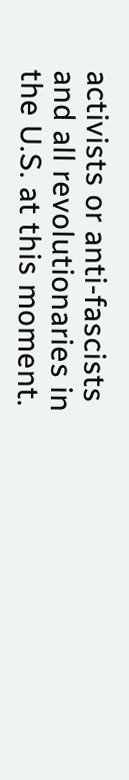activists or anti-fascists and all revolutionaries in the U.S. at this moment.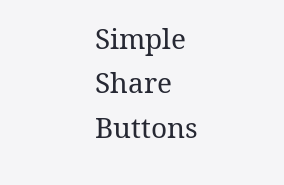Simple Share Buttons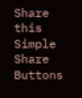Share this
Simple Share Buttons